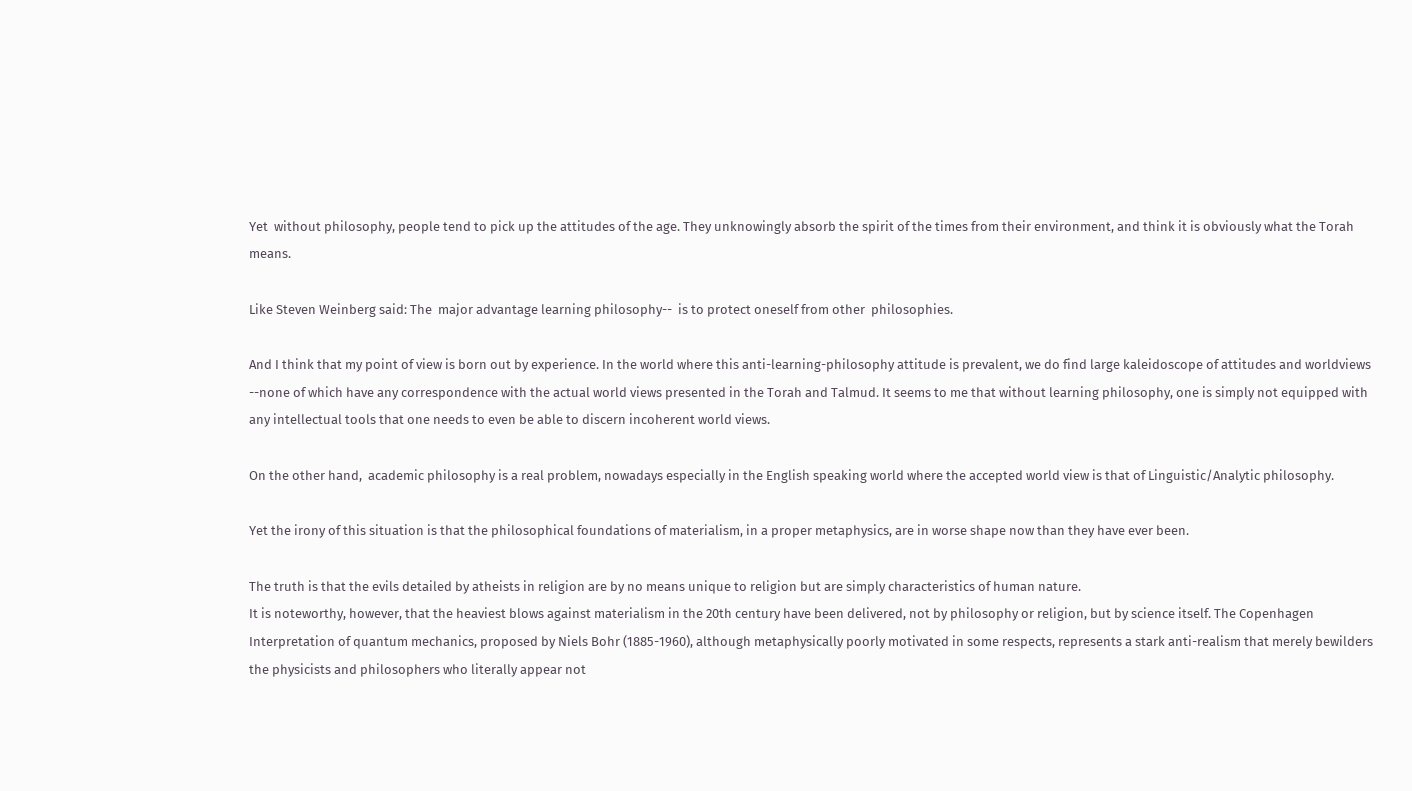Yet  without philosophy, people tend to pick up the attitudes of the age. They unknowingly absorb the spirit of the times from their environment, and think it is obviously what the Torah means.

Like Steven Weinberg said: The  major advantage learning philosophy--  is to protect oneself from other  philosophies.

And I think that my point of view is born out by experience. In the world where this anti-learning-philosophy attitude is prevalent, we do find large kaleidoscope of attitudes and worldviews --none of which have any correspondence with the actual world views presented in the Torah and Talmud. It seems to me that without learning philosophy, one is simply not equipped with any intellectual tools that one needs to even be able to discern incoherent world views.

On the other hand,  academic philosophy is a real problem, nowadays especially in the English speaking world where the accepted world view is that of Linguistic/Analytic philosophy.

Yet the irony of this situation is that the philosophical foundations of materialism, in a proper metaphysics, are in worse shape now than they have ever been.

The truth is that the evils detailed by atheists in religion are by no means unique to religion but are simply characteristics of human nature.
It is noteworthy, however, that the heaviest blows against materialism in the 20th century have been delivered, not by philosophy or religion, but by science itself. The Copenhagen Interpretation of quantum mechanics, proposed by Niels Bohr (1885-1960), although metaphysically poorly motivated in some respects, represents a stark anti-realism that merely bewilders the physicists and philosophers who literally appear not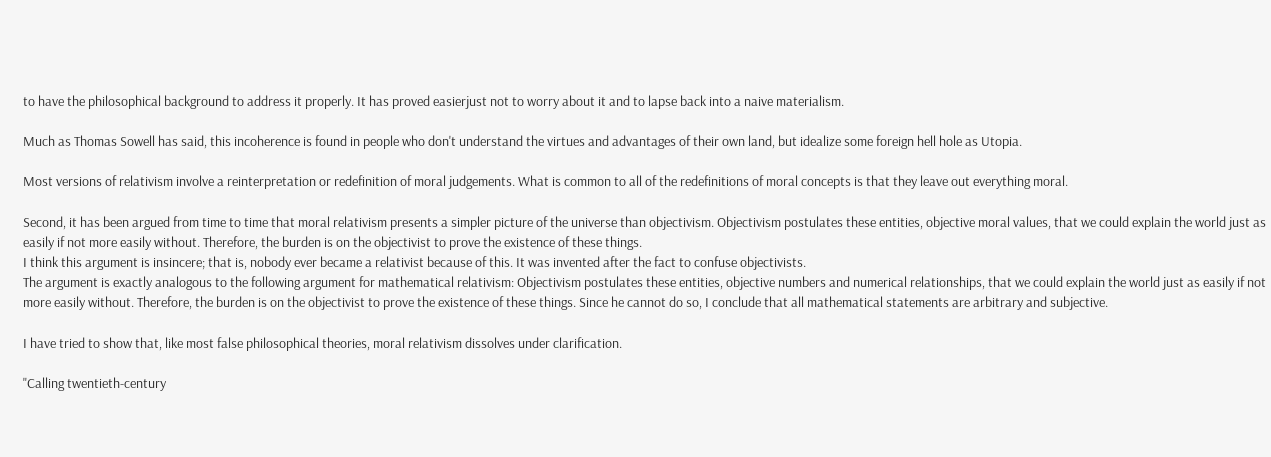to have the philosophical background to address it properly. It has proved easierjust not to worry about it and to lapse back into a naive materialism.

Much as Thomas Sowell has said, this incoherence is found in people who don't understand the virtues and advantages of their own land, but idealize some foreign hell hole as Utopia.

Most versions of relativism involve a reinterpretation or redefinition of moral judgements. What is common to all of the redefinitions of moral concepts is that they leave out everything moral.

Second, it has been argued from time to time that moral relativism presents a simpler picture of the universe than objectivism. Objectivism postulates these entities, objective moral values, that we could explain the world just as easily if not more easily without. Therefore, the burden is on the objectivist to prove the existence of these things.
I think this argument is insincere; that is, nobody ever became a relativist because of this. It was invented after the fact to confuse objectivists.
The argument is exactly analogous to the following argument for mathematical relativism: Objectivism postulates these entities, objective numbers and numerical relationships, that we could explain the world just as easily if not more easily without. Therefore, the burden is on the objectivist to prove the existence of these things. Since he cannot do so, I conclude that all mathematical statements are arbitrary and subjective.

I have tried to show that, like most false philosophical theories, moral relativism dissolves under clarification.

"Calling twentieth-century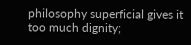philosophy superficial gives it too much dignity;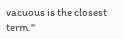vacuous is the closest term."